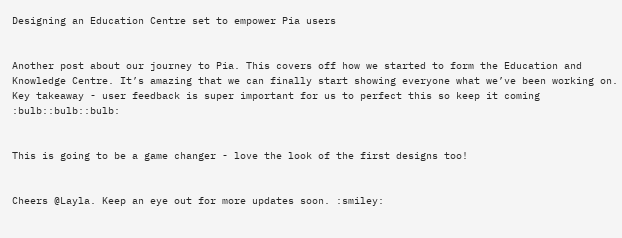Designing an Education Centre set to empower Pia users


Another post about our journey to Pia. This covers off how we started to form the Education and Knowledge Centre. It’s amazing that we can finally start showing everyone what we’ve been working on. Key takeaway - user feedback is super important for us to perfect this so keep it coming :bulb::bulb::bulb:


This is going to be a game changer - love the look of the first designs too!


Cheers @Layla. Keep an eye out for more updates soon. :smiley: